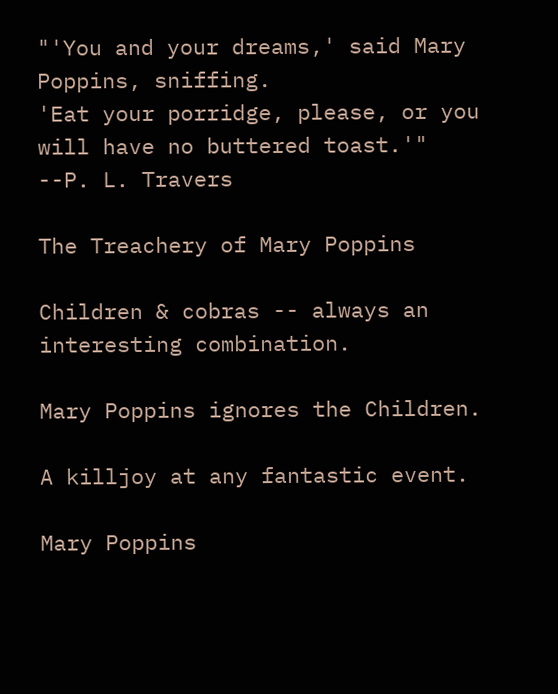"'You and your dreams,' said Mary Poppins, sniffing.
'Eat your porridge, please, or you will have no buttered toast.'"
--P. L. Travers

The Treachery of Mary Poppins

Children & cobras -- always an interesting combination.

Mary Poppins ignores the Children.

A killjoy at any fantastic event.

Mary Poppins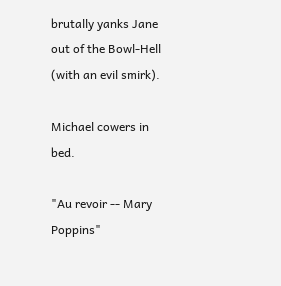brutally yanks Jane out of the Bowl-Hell
(with an evil smirk).

Michael cowers in bed.

"Au revoir -- Mary Poppins"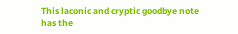This laconic and cryptic goodbye note
has the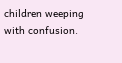children weeping with confusion.